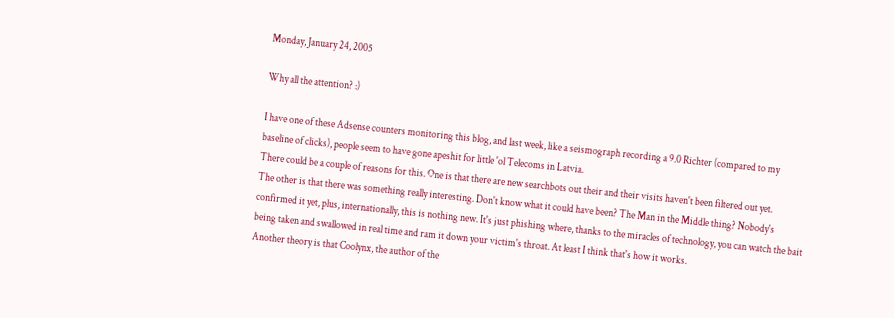Monday, January 24, 2005

Why all the attention? :)

I have one of these Adsense counters monitoring this blog, and last week, like a seismograph recording a 9.0 Richter (compared to my baseline of clicks), people seem to have gone apeshit for little 'ol Telecoms in Latvia.
There could be a couple of reasons for this. One is that there are new searchbots out their and their visits haven't been filtered out yet.
The other is that there was something really interesting. Don't know what it could have been? The Man in the Middle thing? Nobody's confirmed it yet, plus, internationally, this is nothing new. It's just phishing where, thanks to the miracles of technology, you can watch the bait being taken and swallowed in real time and ram it down your victim's throat. At least I think that's how it works.
Another theory is that Coolynx, the author of the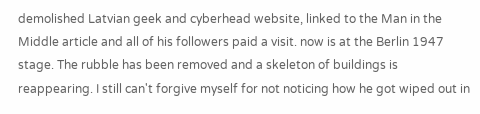demolished Latvian geek and cyberhead website, linked to the Man in the Middle article and all of his followers paid a visit. now is at the Berlin 1947 stage. The rubble has been removed and a skeleton of buildings is reappearing. I still can't forgive myself for not noticing how he got wiped out in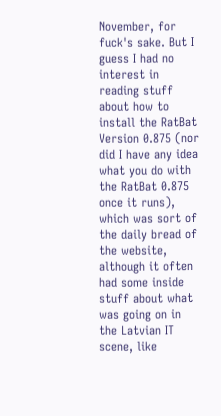November, for fuck's sake. But I guess I had no interest in reading stuff about how to install the RatBat Version 0.875 (nor did I have any idea what you do with the RatBat 0.875 once it runs), which was sort of the daily bread of the website, although it often had some inside stuff about what was going on in the Latvian IT scene, like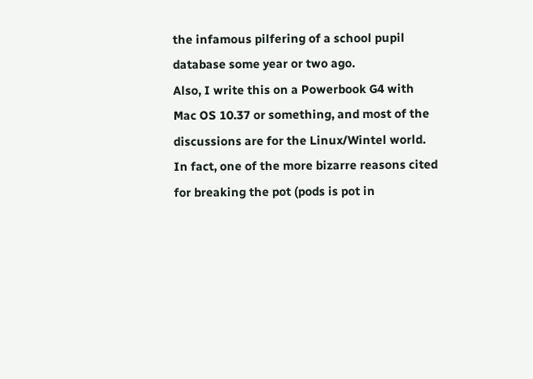the infamous pilfering of a school pupil database some year or two ago.
Also, I write this on a Powerbook G4 with Mac OS 10.37 or something, and most of the discussions are for the Linux/Wintel world. In fact, one of the more bizarre reasons cited for breaking the pot (pods is pot in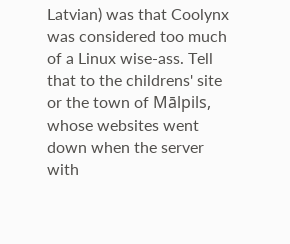Latvian) was that Coolynx was considered too much of a Linux wise-ass. Tell that to the childrens' site or the town of Mālpils, whose websites went down when the server with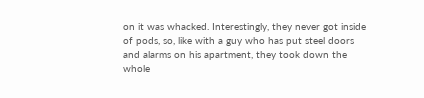on it was whacked. Interestingly, they never got inside of pods, so, like with a guy who has put steel doors and alarms on his apartment, they took down the whole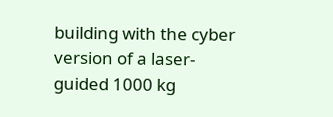building with the cyber version of a laser-guided 1000 kg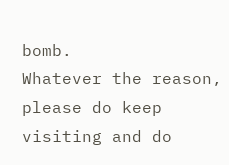bomb.
Whatever the reason, please do keep visiting and do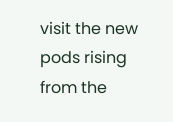visit the new pods rising from the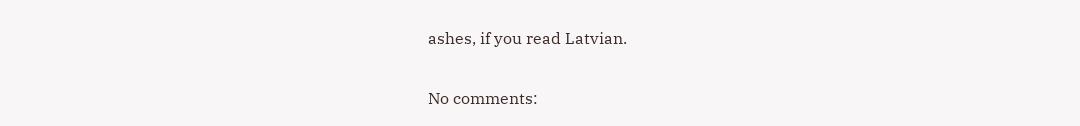ashes, if you read Latvian.

No comments: